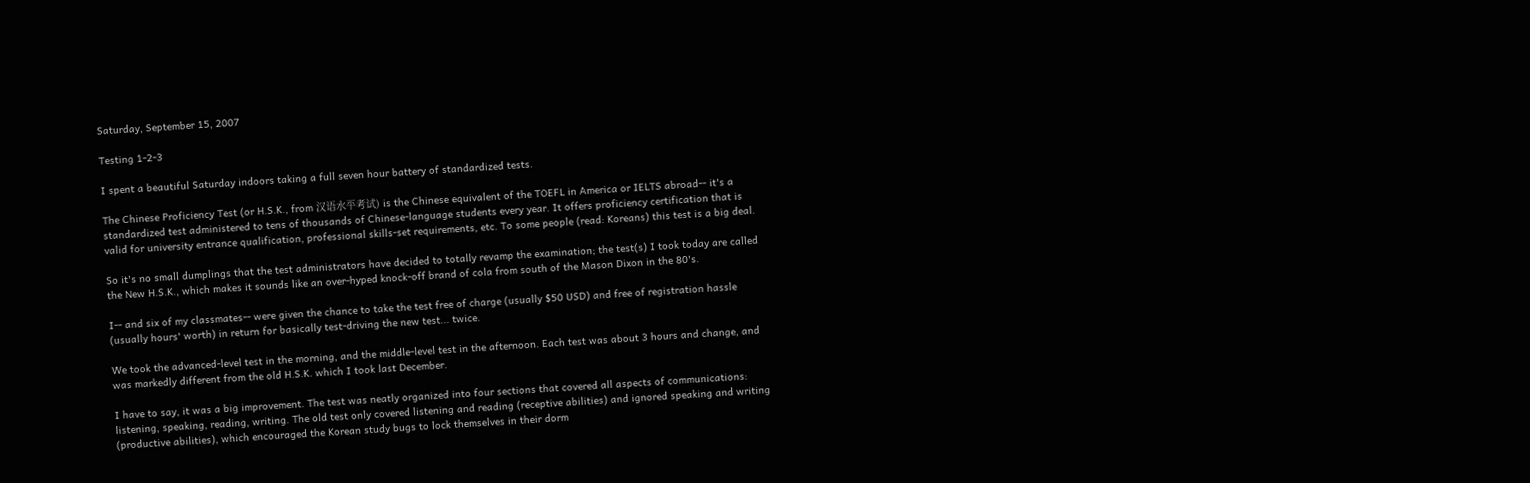Saturday, September 15, 2007

Testing 1-2-3

I spent a beautiful Saturday indoors taking a full seven hour battery of standardized tests.

The Chinese Proficiency Test (or H.S.K., from 汉语水平考试) is the Chinese equivalent of the TOEFL in America or IELTS abroad-- it's a standardized test administered to tens of thousands of Chinese-language students every year. It offers proficiency certification that is valid for university entrance qualification, professional skills-set requirements, etc. To some people (read: Koreans) this test is a big deal.

So it's no small dumplings that the test administrators have decided to totally revamp the examination; the test(s) I took today are called the New H.S.K., which makes it sounds like an over-hyped knock-off brand of cola from south of the Mason Dixon in the 80's.

I-- and six of my classmates-- were given the chance to take the test free of charge (usually $50 USD) and free of registration hassle (usually hours' worth) in return for basically test-driving the new test... twice.

We took the advanced-level test in the morning, and the middle-level test in the afternoon. Each test was about 3 hours and change, and was markedly different from the old H.S.K. which I took last December.

I have to say, it was a big improvement. The test was neatly organized into four sections that covered all aspects of communications: listening, speaking, reading, writing. The old test only covered listening and reading (receptive abilities) and ignored speaking and writing (productive abilities), which encouraged the Korean study bugs to lock themselves in their dorm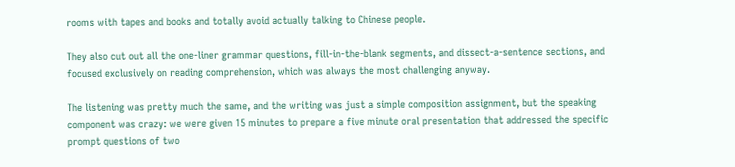rooms with tapes and books and totally avoid actually talking to Chinese people.

They also cut out all the one-liner grammar questions, fill-in-the-blank segments, and dissect-a-sentence sections, and focused exclusively on reading comprehension, which was always the most challenging anyway.

The listening was pretty much the same, and the writing was just a simple composition assignment, but the speaking component was crazy: we were given 15 minutes to prepare a five minute oral presentation that addressed the specific prompt questions of two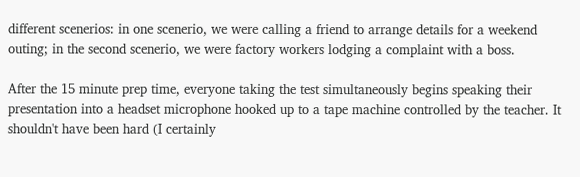different scenerios: in one scenerio, we were calling a friend to arrange details for a weekend outing; in the second scenerio, we were factory workers lodging a complaint with a boss.

After the 15 minute prep time, everyone taking the test simultaneously begins speaking their presentation into a headset microphone hooked up to a tape machine controlled by the teacher. It shouldn't have been hard (I certainly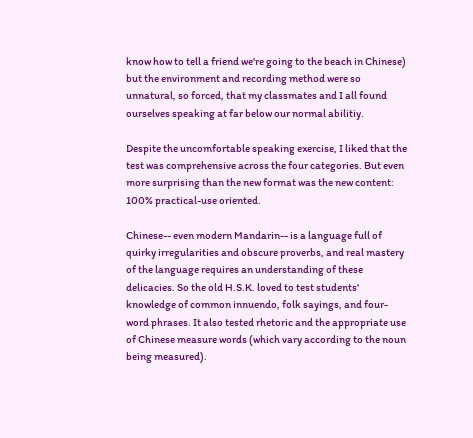know how to tell a friend we're going to the beach in Chinese) but the environment and recording method were so unnatural, so forced, that my classmates and I all found ourselves speaking at far below our normal abilitiy.

Despite the uncomfortable speaking exercise, I liked that the test was comprehensive across the four categories. But even more surprising than the new format was the new content: 100% practical-use oriented.

Chinese-- even modern Mandarin-- is a language full of quirky irregularities and obscure proverbs, and real mastery of the language requires an understanding of these delicacies. So the old H.S.K. loved to test students' knowledge of common innuendo, folk sayings, and four-word phrases. It also tested rhetoric and the appropriate use of Chinese measure words (which vary according to the noun being measured).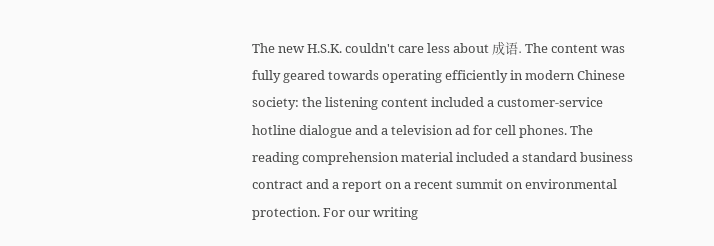The new H.S.K. couldn't care less about 成语. The content was fully geared towards operating efficiently in modern Chinese society: the listening content included a customer-service hotline dialogue and a television ad for cell phones. The reading comprehension material included a standard business contract and a report on a recent summit on environmental protection. For our writing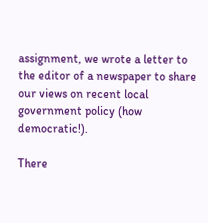assignment, we wrote a letter to the editor of a newspaper to share our views on recent local government policy (how democratic!).

There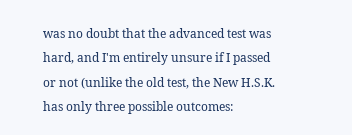was no doubt that the advanced test was hard, and I'm entirely unsure if I passed or not (unlike the old test, the New H.S.K. has only three possible outcomes: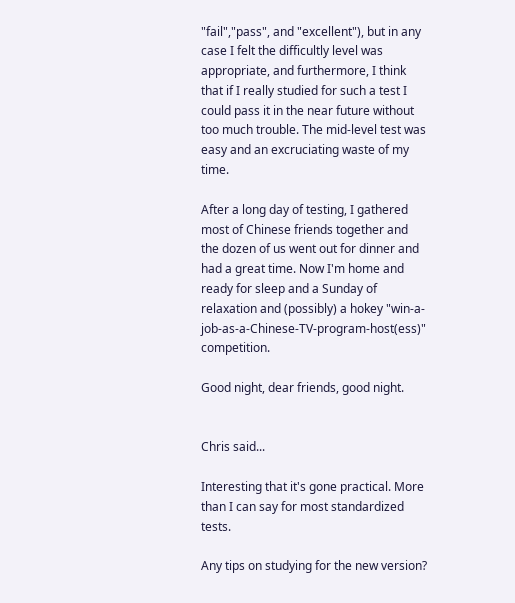"fail","pass", and "excellent"), but in any case I felt the difficultly level was appropriate, and furthermore, I think that if I really studied for such a test I could pass it in the near future without too much trouble. The mid-level test was easy and an excruciating waste of my time.

After a long day of testing, I gathered most of Chinese friends together and the dozen of us went out for dinner and had a great time. Now I'm home and ready for sleep and a Sunday of relaxation and (possibly) a hokey "win-a-job-as-a-Chinese-TV-program-host(ess)" competition.

Good night, dear friends, good night.


Chris said...

Interesting that it's gone practical. More than I can say for most standardized tests.

Any tips on studying for the new version?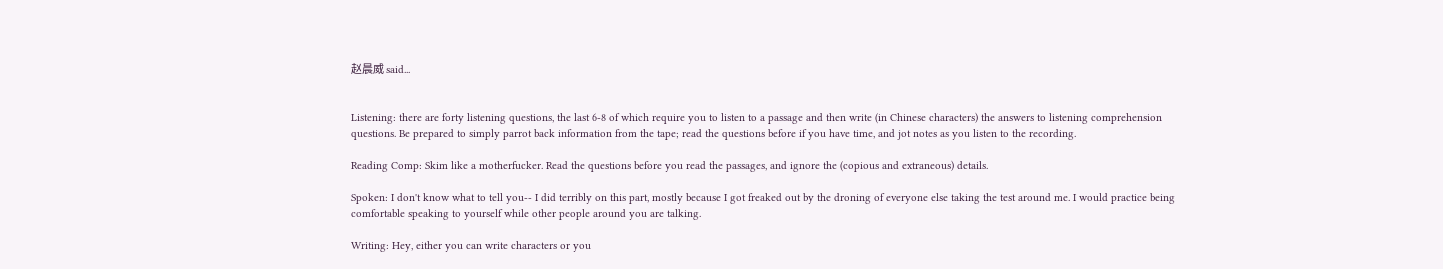赵晨威 said...


Listening: there are forty listening questions, the last 6-8 of which require you to listen to a passage and then write (in Chinese characters) the answers to listening comprehension questions. Be prepared to simply parrot back information from the tape; read the questions before if you have time, and jot notes as you listen to the recording.

Reading Comp: Skim like a motherfucker. Read the questions before you read the passages, and ignore the (copious and extraneous) details.

Spoken: I don't know what to tell you-- I did terribly on this part, mostly because I got freaked out by the droning of everyone else taking the test around me. I would practice being comfortable speaking to yourself while other people around you are talking.

Writing: Hey, either you can write characters or you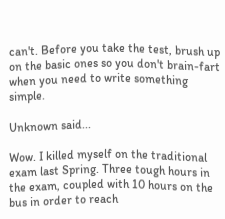can't. Before you take the test, brush up on the basic ones so you don't brain-fart when you need to write something simple.

Unknown said...

Wow. I killed myself on the traditional exam last Spring. Three tough hours in the exam, coupled with 10 hours on the bus in order to reach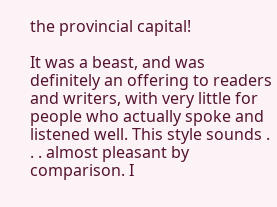the provincial capital!

It was a beast, and was definitely an offering to readers and writers, with very little for people who actually spoke and listened well. This style sounds . . . almost pleasant by comparison. I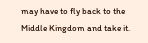may have to fly back to the Middle Kingdom and take it.